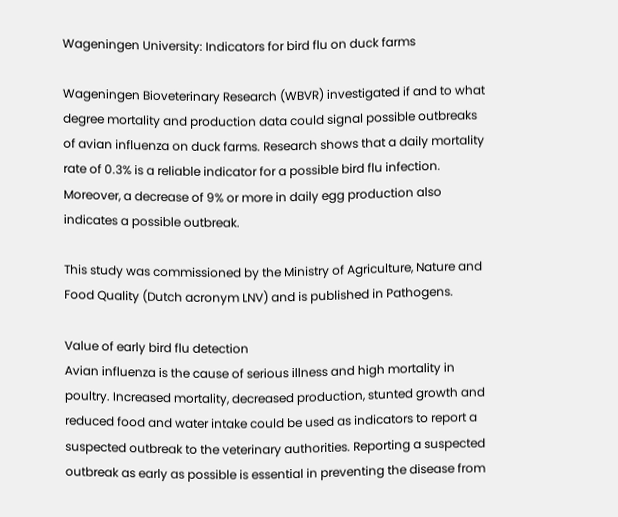Wageningen University: Indicators for bird flu on duck farms

Wageningen Bioveterinary Research (WBVR) investigated if and to what degree mortality and production data could signal possible outbreaks of avian influenza on duck farms. Research shows that a daily mortality rate of 0.3% is a reliable indicator for a possible bird flu infection. Moreover, a decrease of 9% or more in daily egg production also indicates a possible outbreak.

This study was commissioned by the Ministry of Agriculture, Nature and Food Quality (Dutch acronym LNV) and is published in Pathogens.

Value of early bird flu detection
Avian influenza is the cause of serious illness and high mortality in poultry. Increased mortality, decreased production, stunted growth and reduced food and water intake could be used as indicators to report a suspected outbreak to the veterinary authorities. Reporting a suspected outbreak as early as possible is essential in preventing the disease from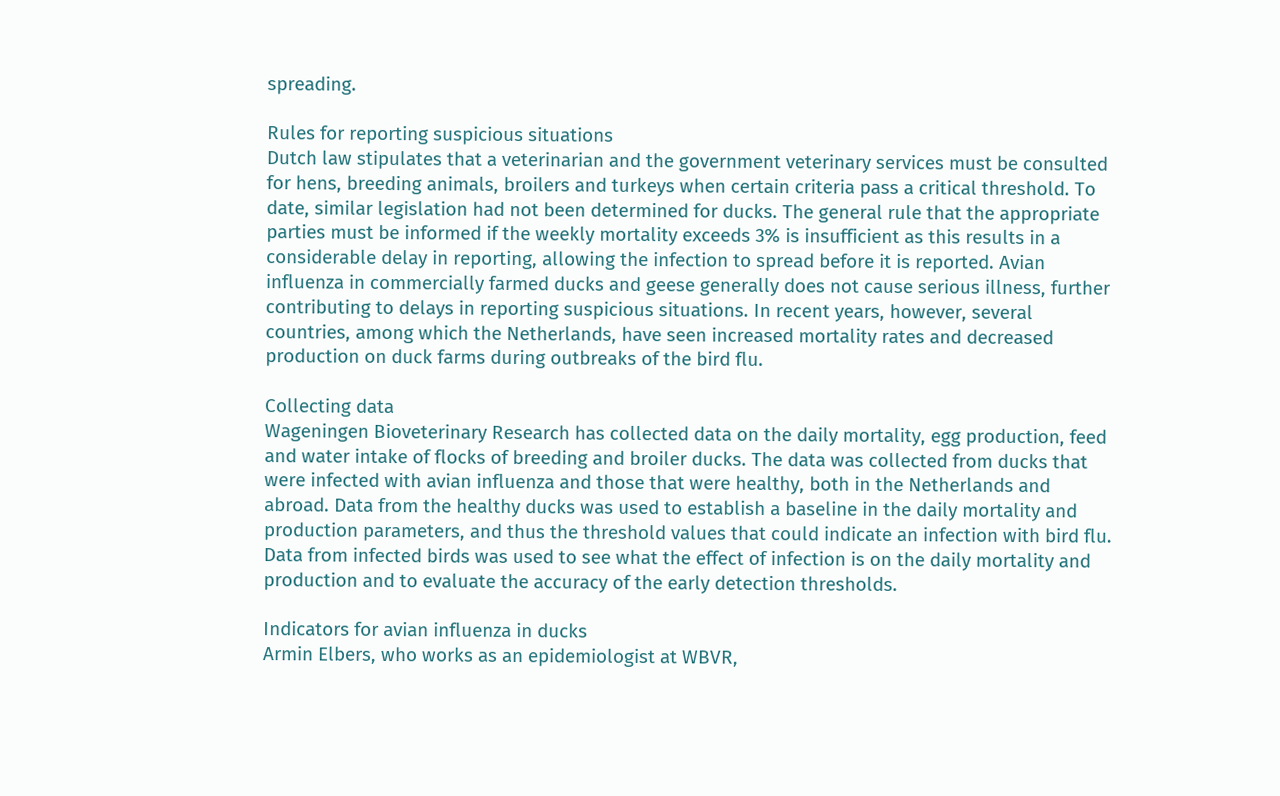spreading.

Rules for reporting suspicious situations
Dutch law stipulates that a veterinarian and the government veterinary services must be consulted for hens, breeding animals, broilers and turkeys when certain criteria pass a critical threshold. To date, similar legislation had not been determined for ducks. The general rule that the appropriate parties must be informed if the weekly mortality exceeds 3% is insufficient as this results in a considerable delay in reporting, allowing the infection to spread before it is reported. Avian influenza in commercially farmed ducks and geese generally does not cause serious illness, further contributing to delays in reporting suspicious situations. In recent years, however, several countries, among which the Netherlands, have seen increased mortality rates and decreased production on duck farms during outbreaks of the bird flu.

Collecting data
Wageningen Bioveterinary Research has collected data on the daily mortality, egg production, feed and water intake of flocks of breeding and broiler ducks. The data was collected from ducks that were infected with avian influenza and those that were healthy, both in the Netherlands and abroad. Data from the healthy ducks was used to establish a baseline in the daily mortality and production parameters, and thus the threshold values that could indicate an infection with bird flu. Data from infected birds was used to see what the effect of infection is on the daily mortality and production and to evaluate the accuracy of the early detection thresholds.

Indicators for avian influenza in ducks
Armin Elbers, who works as an epidemiologist at WBVR,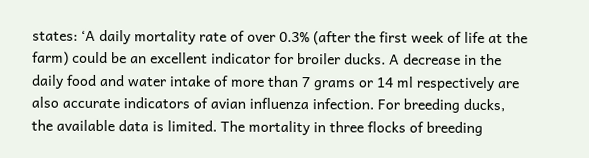states: ‘A daily mortality rate of over 0.3% (after the first week of life at the farm) could be an excellent indicator for broiler ducks. A decrease in the daily food and water intake of more than 7 grams or 14 ml respectively are also accurate indicators of avian influenza infection. For breeding ducks, the available data is limited. The mortality in three flocks of breeding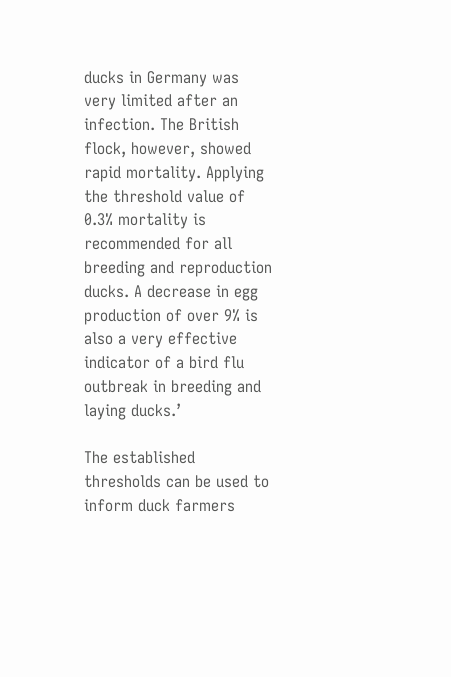ducks in Germany was very limited after an infection. The British flock, however, showed rapid mortality. Applying the threshold value of 0.3% mortality is recommended for all breeding and reproduction ducks. A decrease in egg production of over 9% is also a very effective indicator of a bird flu outbreak in breeding and laying ducks.’

The established thresholds can be used to inform duck farmers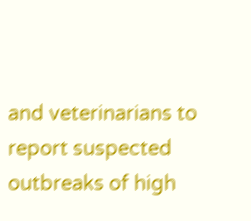and veterinarians to report suspected outbreaks of high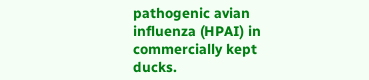pathogenic avian influenza (HPAI) in commercially kept ducks.